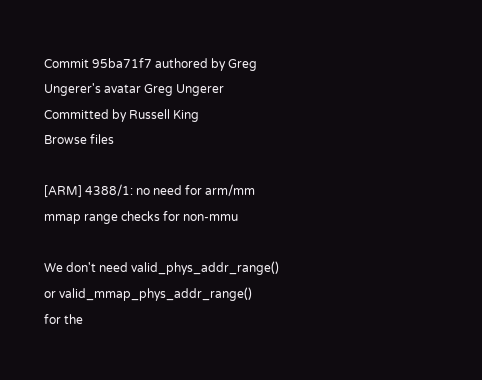Commit 95ba71f7 authored by Greg Ungerer's avatar Greg Ungerer Committed by Russell King
Browse files

[ARM] 4388/1: no need for arm/mm mmap range checks for non-mmu

We don't need valid_phys_addr_range() or valid_mmap_phys_addr_range()
for the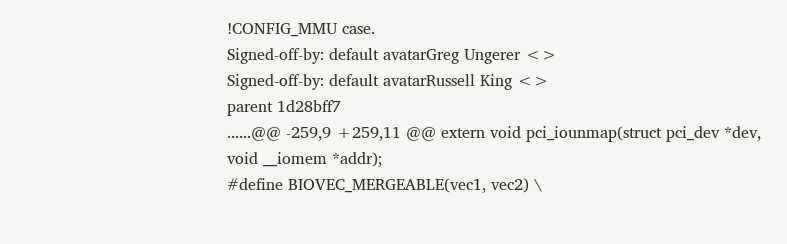!CONFIG_MMU case.
Signed-off-by: default avatarGreg Ungerer <>
Signed-off-by: default avatarRussell King <>
parent 1d28bff7
......@@ -259,9 +259,11 @@ extern void pci_iounmap(struct pci_dev *dev, void __iomem *addr);
#define BIOVEC_MERGEABLE(vec1, vec2) \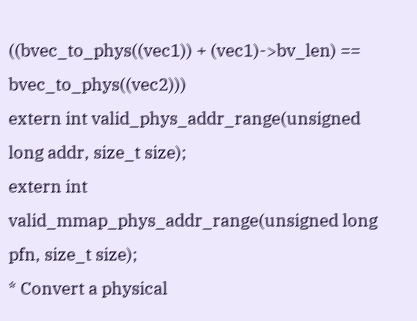((bvec_to_phys((vec1)) + (vec1)->bv_len) == bvec_to_phys((vec2)))
extern int valid_phys_addr_range(unsigned long addr, size_t size);
extern int valid_mmap_phys_addr_range(unsigned long pfn, size_t size);
* Convert a physical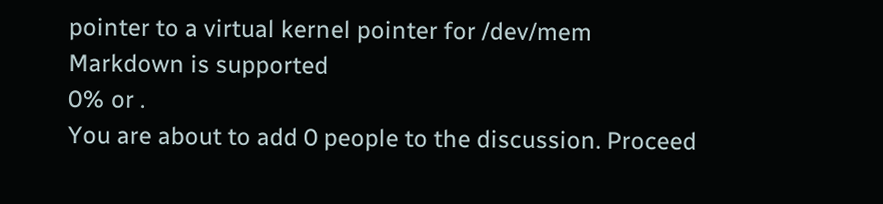pointer to a virtual kernel pointer for /dev/mem
Markdown is supported
0% or .
You are about to add 0 people to the discussion. Proceed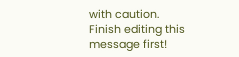with caution.
Finish editing this message first!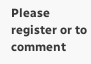Please register or to comment